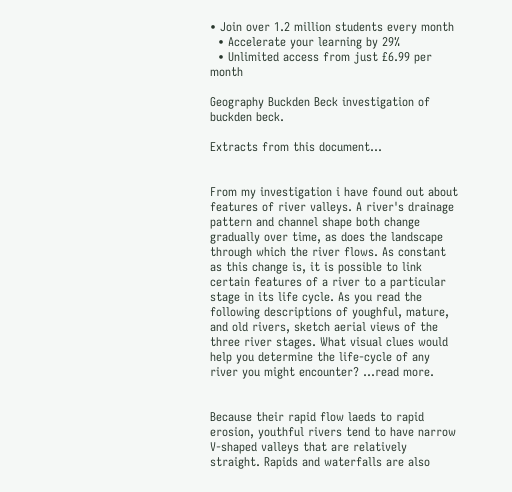• Join over 1.2 million students every month
  • Accelerate your learning by 29%
  • Unlimited access from just £6.99 per month

Geography Buckden Beck investigation of buckden beck.

Extracts from this document...


From my investigation i have found out about features of river valleys. A river's drainage pattern and channel shape both change gradually over time, as does the landscape through which the river flows. As constant as this change is, it is possible to link certain features of a river to a particular stage in its life cycle. As you read the following descriptions of youghful, mature, and old rivers, sketch aerial views of the three river stages. What visual clues would help you determine the life-cycle of any river you might encounter? ...read more.


Because their rapid flow laeds to rapid erosion, youthful rivers tend to have narrow V-shaped valleys that are relatively straight. Rapids and waterfalls are also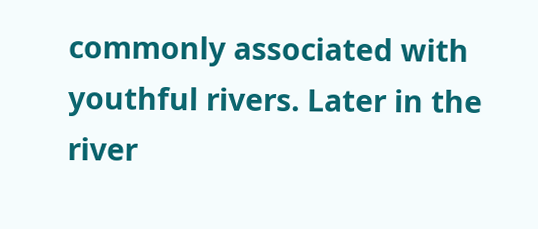commonly associated with youthful rivers. Later in the river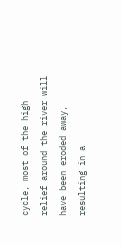cycle, most of the high relief around the river will have been eroded away, resulting in a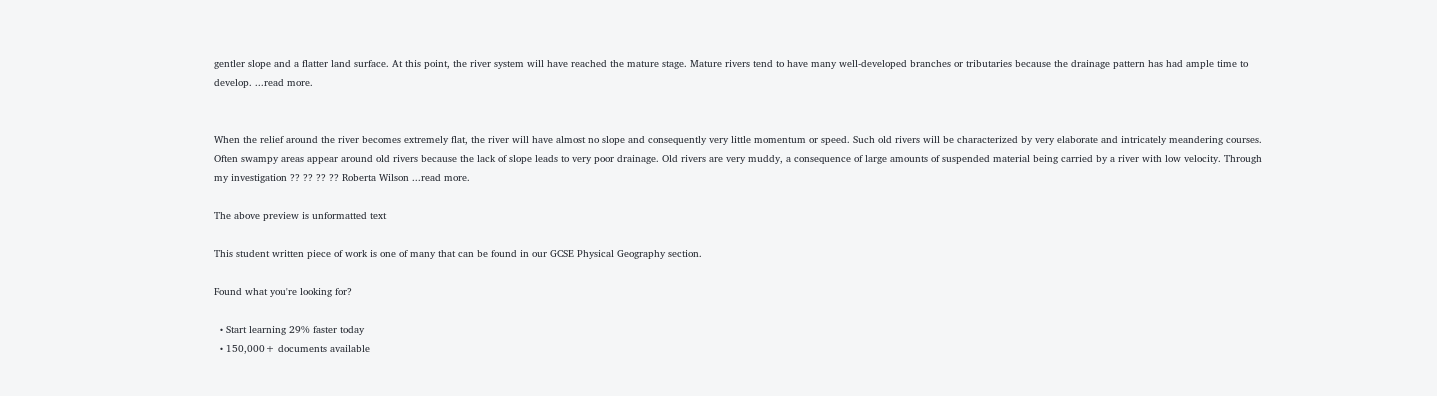gentler slope and a flatter land surface. At this point, the river system will have reached the mature stage. Mature rivers tend to have many well-developed branches or tributaries because the drainage pattern has had ample time to develop. ...read more.


When the relief around the river becomes extremely flat, the river will have almost no slope and consequently very little momentum or speed. Such old rivers will be characterized by very elaborate and intricately meandering courses. Often swampy areas appear around old rivers because the lack of slope leads to very poor drainage. Old rivers are very muddy, a consequence of large amounts of suspended material being carried by a river with low velocity. Through my investigation ?? ?? ?? ?? Roberta Wilson ...read more.

The above preview is unformatted text

This student written piece of work is one of many that can be found in our GCSE Physical Geography section.

Found what you're looking for?

  • Start learning 29% faster today
  • 150,000+ documents available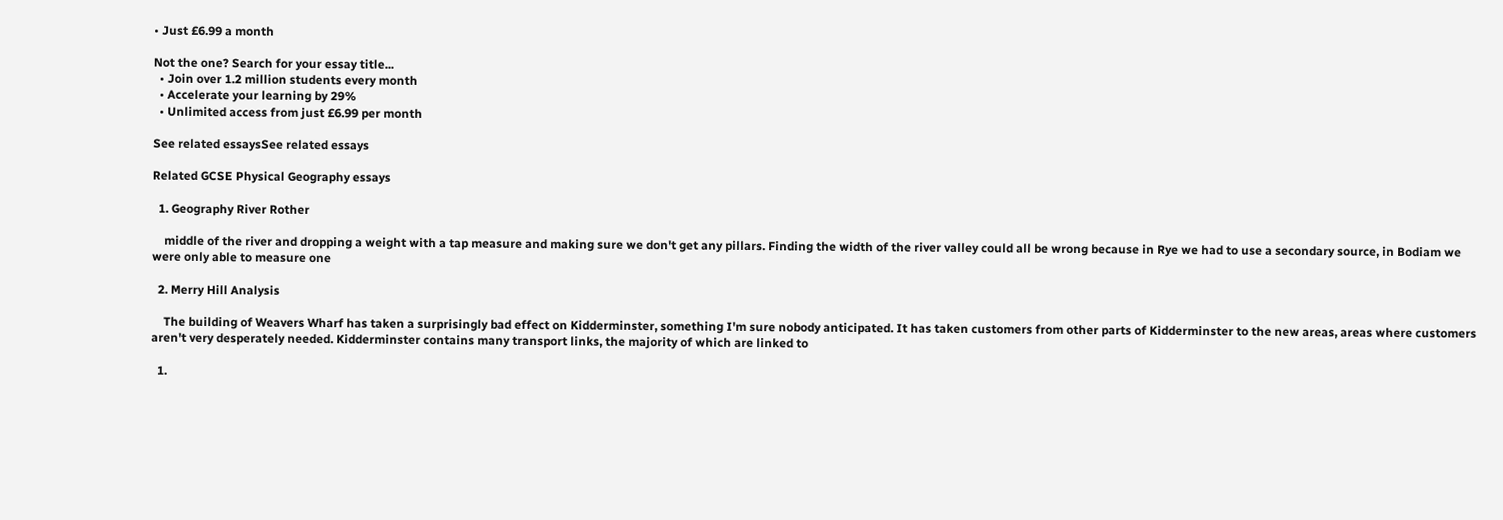• Just £6.99 a month

Not the one? Search for your essay title...
  • Join over 1.2 million students every month
  • Accelerate your learning by 29%
  • Unlimited access from just £6.99 per month

See related essaysSee related essays

Related GCSE Physical Geography essays

  1. Geography River Rother

    middle of the river and dropping a weight with a tap measure and making sure we don't get any pillars. Finding the width of the river valley could all be wrong because in Rye we had to use a secondary source, in Bodiam we were only able to measure one

  2. Merry Hill Analysis

    The building of Weavers Wharf has taken a surprisingly bad effect on Kidderminster, something I'm sure nobody anticipated. It has taken customers from other parts of Kidderminster to the new areas, areas where customers aren't very desperately needed. Kidderminster contains many transport links, the majority of which are linked to

  1.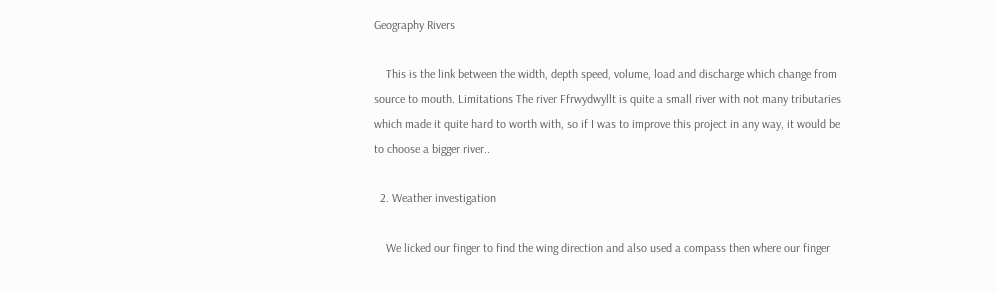Geography Rivers

    This is the link between the width, depth speed, volume, load and discharge which change from source to mouth. Limitations The river Ffrwydwyllt is quite a small river with not many tributaries which made it quite hard to worth with, so if I was to improve this project in any way, it would be to choose a bigger river..

  2. Weather investigation

    We licked our finger to find the wing direction and also used a compass then where our finger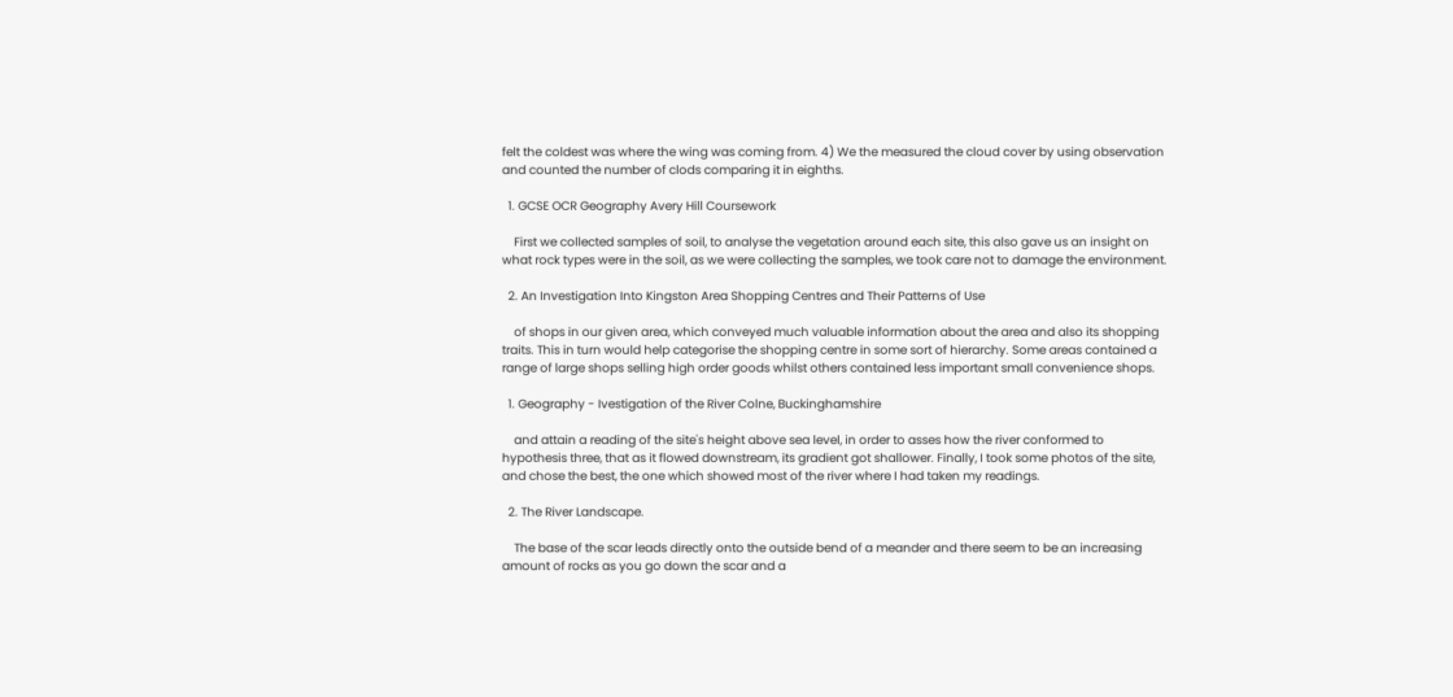felt the coldest was where the wing was coming from. 4) We the measured the cloud cover by using observation and counted the number of clods comparing it in eighths.

  1. GCSE OCR Geography Avery Hill Coursework

    First we collected samples of soil, to analyse the vegetation around each site, this also gave us an insight on what rock types were in the soil, as we were collecting the samples, we took care not to damage the environment.

  2. An Investigation Into Kingston Area Shopping Centres and Their Patterns of Use

    of shops in our given area, which conveyed much valuable information about the area and also its shopping traits. This in turn would help categorise the shopping centre in some sort of hierarchy. Some areas contained a range of large shops selling high order goods whilst others contained less important small convenience shops.

  1. Geography - Ivestigation of the River Colne, Buckinghamshire

    and attain a reading of the site's height above sea level, in order to asses how the river conformed to hypothesis three, that as it flowed downstream, its gradient got shallower. Finally, I took some photos of the site, and chose the best, the one which showed most of the river where I had taken my readings.

  2. The River Landscape.

    The base of the scar leads directly onto the outside bend of a meander and there seem to be an increasing amount of rocks as you go down the scar and a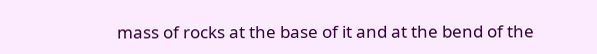mass of rocks at the base of it and at the bend of the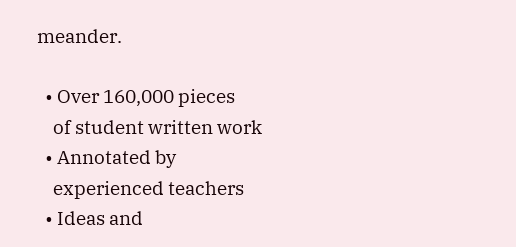meander.

  • Over 160,000 pieces
    of student written work
  • Annotated by
    experienced teachers
  • Ideas and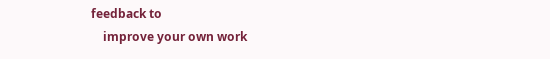feedback to
    improve your own work